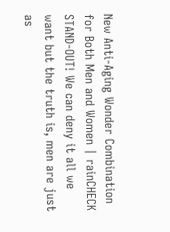New Anti-Aging Wonder Combination for Both Men and Women | rainCHECK
STAND-OUT! We can deny it all we want but the truth is, men are just as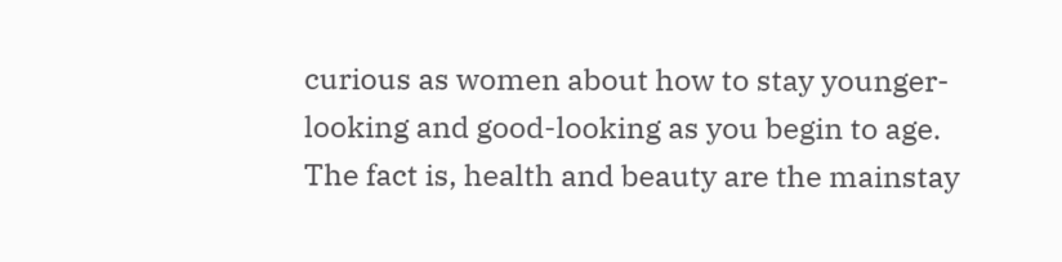curious as women about how to stay younger-looking and good-looking as you begin to age. The fact is, health and beauty are the mainstay